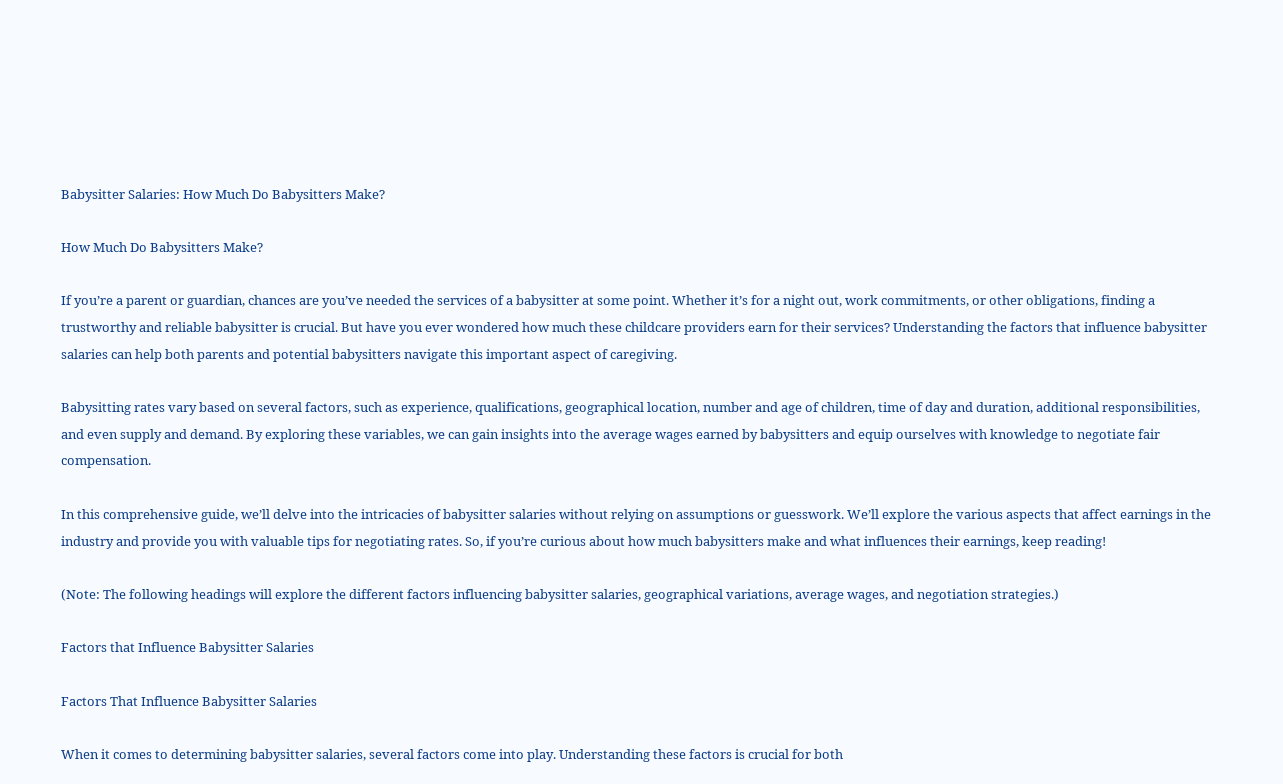Babysitter Salaries: How Much Do Babysitters Make?

How Much Do Babysitters Make?

If you’re a parent or guardian, chances are you’ve needed the services of a babysitter at some point. Whether it’s for a night out, work commitments, or other obligations, finding a trustworthy and reliable babysitter is crucial. But have you ever wondered how much these childcare providers earn for their services? Understanding the factors that influence babysitter salaries can help both parents and potential babysitters navigate this important aspect of caregiving.

Babysitting rates vary based on several factors, such as experience, qualifications, geographical location, number and age of children, time of day and duration, additional responsibilities, and even supply and demand. By exploring these variables, we can gain insights into the average wages earned by babysitters and equip ourselves with knowledge to negotiate fair compensation.

In this comprehensive guide, we’ll delve into the intricacies of babysitter salaries without relying on assumptions or guesswork. We’ll explore the various aspects that affect earnings in the industry and provide you with valuable tips for negotiating rates. So, if you’re curious about how much babysitters make and what influences their earnings, keep reading!

(Note: The following headings will explore the different factors influencing babysitter salaries, geographical variations, average wages, and negotiation strategies.)

Factors that Influence Babysitter Salaries

Factors That Influence Babysitter Salaries

When it comes to determining babysitter salaries, several factors come into play. Understanding these factors is crucial for both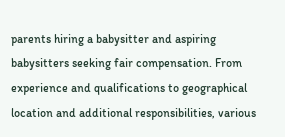parents hiring a babysitter and aspiring babysitters seeking fair compensation. From experience and qualifications to geographical location and additional responsibilities, various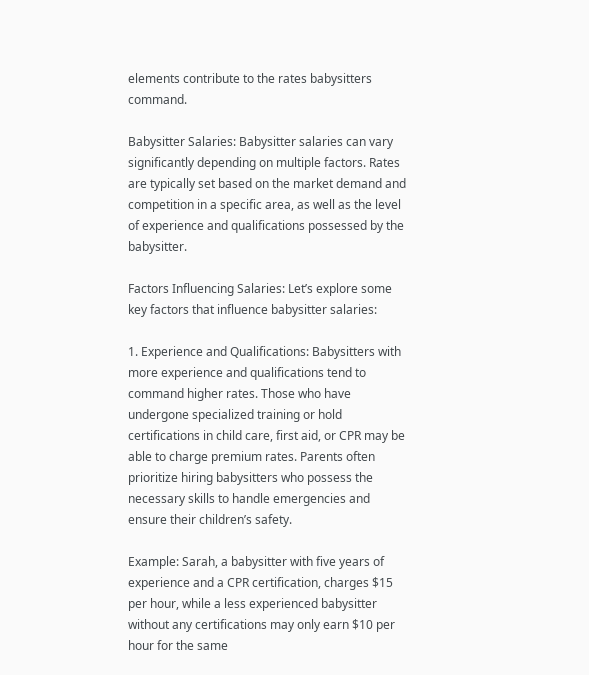elements contribute to the rates babysitters command.

Babysitter Salaries: Babysitter salaries can vary significantly depending on multiple factors. Rates are typically set based on the market demand and competition in a specific area, as well as the level of experience and qualifications possessed by the babysitter.

Factors Influencing Salaries: Let’s explore some key factors that influence babysitter salaries:

1. Experience and Qualifications: Babysitters with more experience and qualifications tend to command higher rates. Those who have undergone specialized training or hold certifications in child care, first aid, or CPR may be able to charge premium rates. Parents often prioritize hiring babysitters who possess the necessary skills to handle emergencies and ensure their children’s safety.

Example: Sarah, a babysitter with five years of experience and a CPR certification, charges $15 per hour, while a less experienced babysitter without any certifications may only earn $10 per hour for the same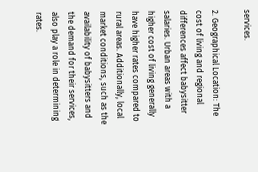services.

2. Geographical Location: The cost of living and regional differences affect babysitter salaries. Urban areas with a higher cost of living generally have higher rates compared to rural areas. Additionally, local market conditions, such as the availability of babysitters and the demand for their services, also play a role in determining rates.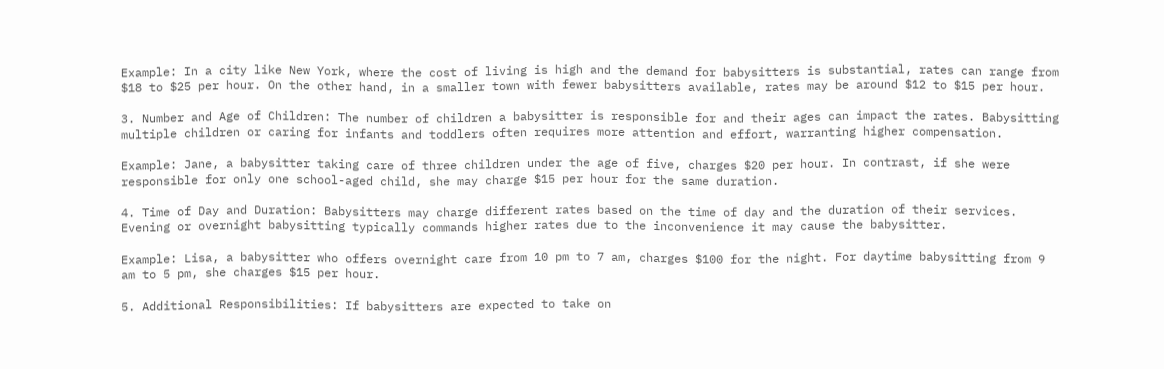Example: In a city like New York, where the cost of living is high and the demand for babysitters is substantial, rates can range from $18 to $25 per hour. On the other hand, in a smaller town with fewer babysitters available, rates may be around $12 to $15 per hour.

3. Number and Age of Children: The number of children a babysitter is responsible for and their ages can impact the rates. Babysitting multiple children or caring for infants and toddlers often requires more attention and effort, warranting higher compensation.

Example: Jane, a babysitter taking care of three children under the age of five, charges $20 per hour. In contrast, if she were responsible for only one school-aged child, she may charge $15 per hour for the same duration.

4. Time of Day and Duration: Babysitters may charge different rates based on the time of day and the duration of their services. Evening or overnight babysitting typically commands higher rates due to the inconvenience it may cause the babysitter.

Example: Lisa, a babysitter who offers overnight care from 10 pm to 7 am, charges $100 for the night. For daytime babysitting from 9 am to 5 pm, she charges $15 per hour.

5. Additional Responsibilities: If babysitters are expected to take on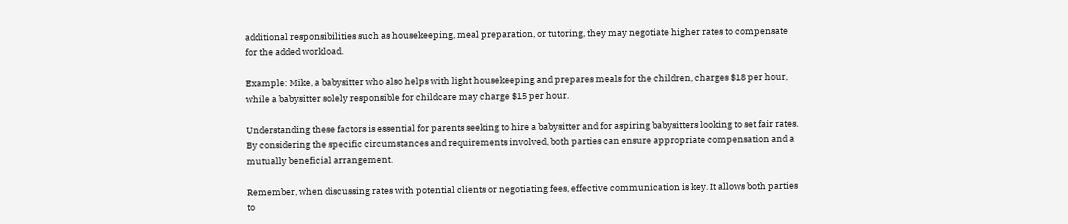additional responsibilities such as housekeeping, meal preparation, or tutoring, they may negotiate higher rates to compensate for the added workload.

Example: Mike, a babysitter who also helps with light housekeeping and prepares meals for the children, charges $18 per hour, while a babysitter solely responsible for childcare may charge $15 per hour.

Understanding these factors is essential for parents seeking to hire a babysitter and for aspiring babysitters looking to set fair rates. By considering the specific circumstances and requirements involved, both parties can ensure appropriate compensation and a mutually beneficial arrangement.

Remember, when discussing rates with potential clients or negotiating fees, effective communication is key. It allows both parties to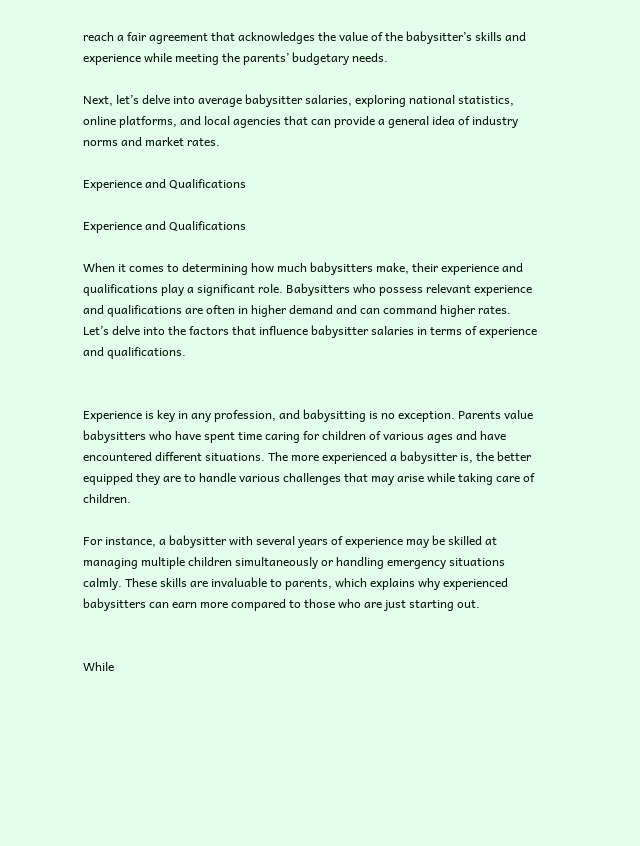reach a fair agreement that acknowledges the value of the babysitter’s skills and experience while meeting the parents’ budgetary needs.

Next, let’s delve into average babysitter salaries, exploring national statistics, online platforms, and local agencies that can provide a general idea of industry norms and market rates.

Experience and Qualifications

Experience and Qualifications

When it comes to determining how much babysitters make, their experience and qualifications play a significant role. Babysitters who possess relevant experience and qualifications are often in higher demand and can command higher rates. Let’s delve into the factors that influence babysitter salaries in terms of experience and qualifications.


Experience is key in any profession, and babysitting is no exception. Parents value babysitters who have spent time caring for children of various ages and have encountered different situations. The more experienced a babysitter is, the better equipped they are to handle various challenges that may arise while taking care of children.

For instance, a babysitter with several years of experience may be skilled at managing multiple children simultaneously or handling emergency situations calmly. These skills are invaluable to parents, which explains why experienced babysitters can earn more compared to those who are just starting out.


While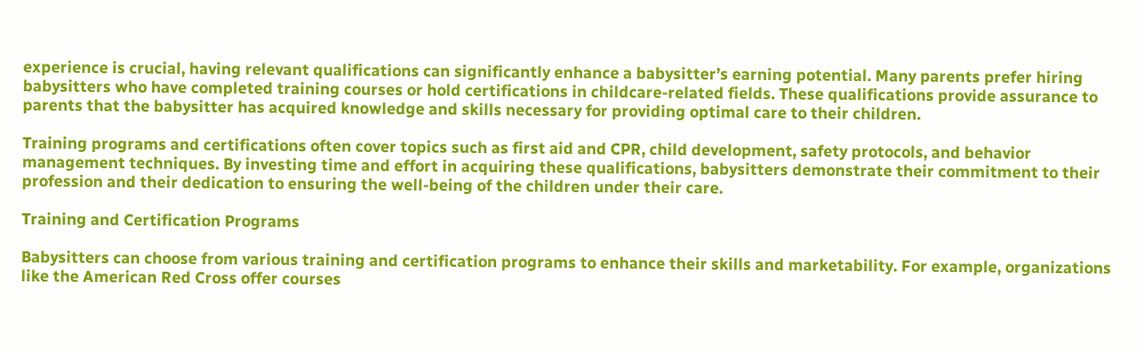experience is crucial, having relevant qualifications can significantly enhance a babysitter’s earning potential. Many parents prefer hiring babysitters who have completed training courses or hold certifications in childcare-related fields. These qualifications provide assurance to parents that the babysitter has acquired knowledge and skills necessary for providing optimal care to their children.

Training programs and certifications often cover topics such as first aid and CPR, child development, safety protocols, and behavior management techniques. By investing time and effort in acquiring these qualifications, babysitters demonstrate their commitment to their profession and their dedication to ensuring the well-being of the children under their care.

Training and Certification Programs

Babysitters can choose from various training and certification programs to enhance their skills and marketability. For example, organizations like the American Red Cross offer courses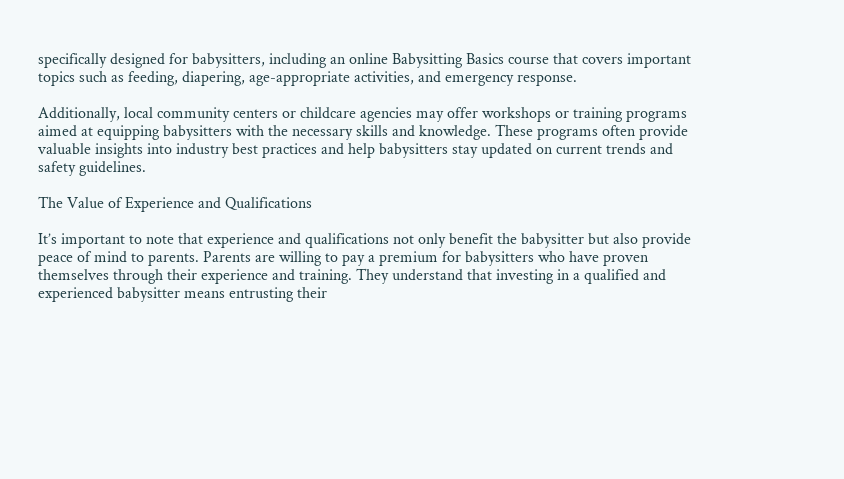specifically designed for babysitters, including an online Babysitting Basics course that covers important topics such as feeding, diapering, age-appropriate activities, and emergency response.

Additionally, local community centers or childcare agencies may offer workshops or training programs aimed at equipping babysitters with the necessary skills and knowledge. These programs often provide valuable insights into industry best practices and help babysitters stay updated on current trends and safety guidelines.

The Value of Experience and Qualifications

It’s important to note that experience and qualifications not only benefit the babysitter but also provide peace of mind to parents. Parents are willing to pay a premium for babysitters who have proven themselves through their experience and training. They understand that investing in a qualified and experienced babysitter means entrusting their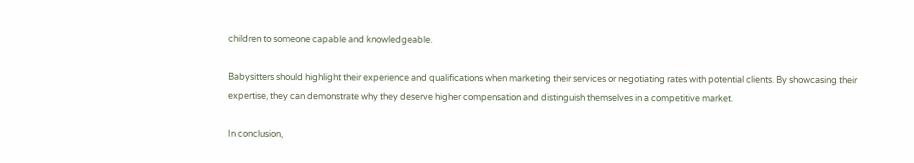children to someone capable and knowledgeable.

Babysitters should highlight their experience and qualifications when marketing their services or negotiating rates with potential clients. By showcasing their expertise, they can demonstrate why they deserve higher compensation and distinguish themselves in a competitive market.

In conclusion,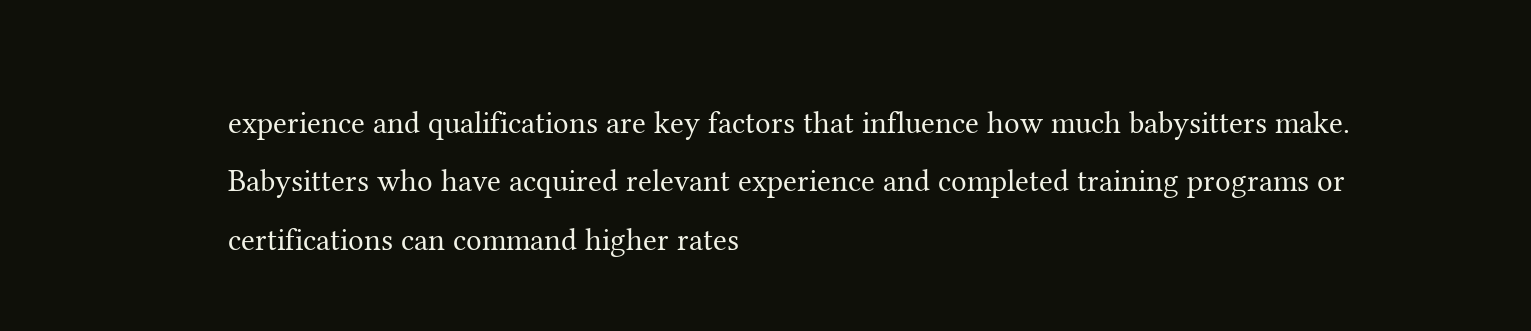experience and qualifications are key factors that influence how much babysitters make. Babysitters who have acquired relevant experience and completed training programs or certifications can command higher rates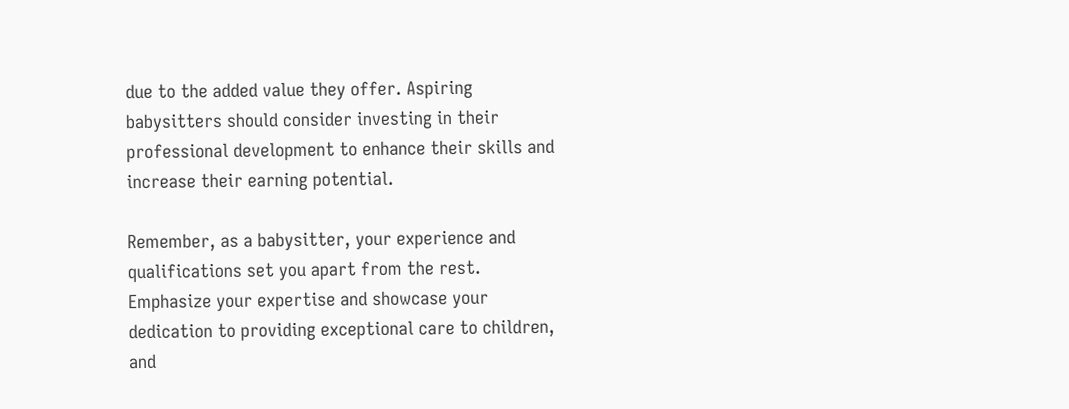due to the added value they offer. Aspiring babysitters should consider investing in their professional development to enhance their skills and increase their earning potential.

Remember, as a babysitter, your experience and qualifications set you apart from the rest. Emphasize your expertise and showcase your dedication to providing exceptional care to children, and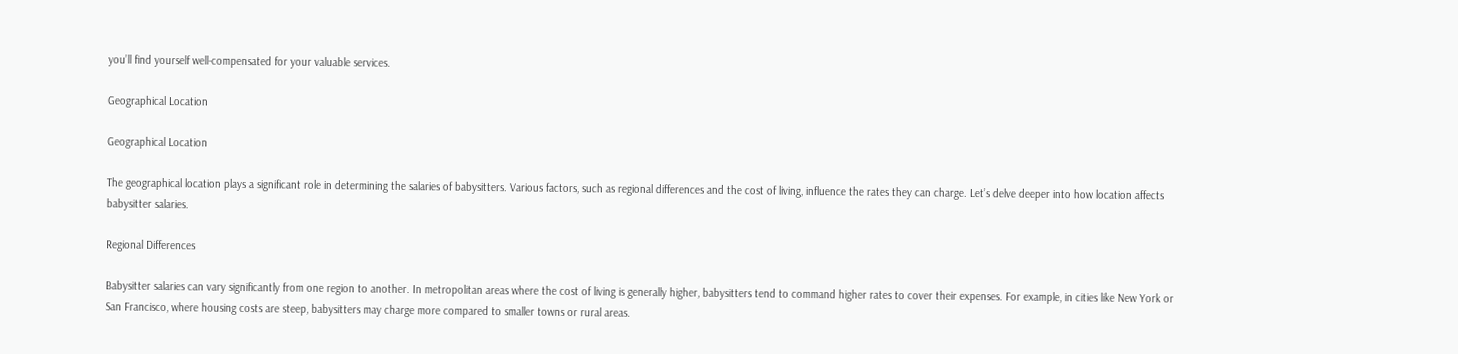you’ll find yourself well-compensated for your valuable services.

Geographical Location

Geographical Location

The geographical location plays a significant role in determining the salaries of babysitters. Various factors, such as regional differences and the cost of living, influence the rates they can charge. Let’s delve deeper into how location affects babysitter salaries.

Regional Differences

Babysitter salaries can vary significantly from one region to another. In metropolitan areas where the cost of living is generally higher, babysitters tend to command higher rates to cover their expenses. For example, in cities like New York or San Francisco, where housing costs are steep, babysitters may charge more compared to smaller towns or rural areas.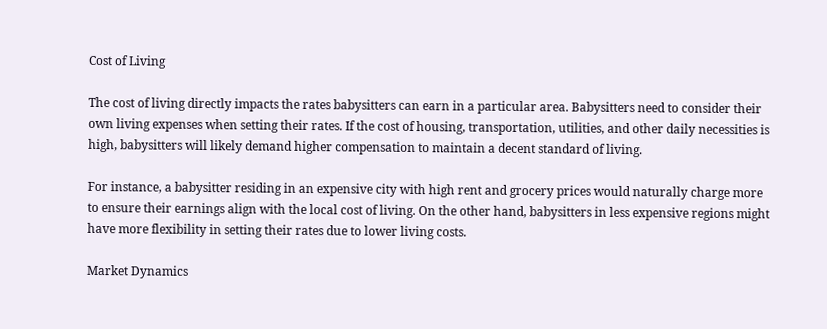Cost of Living

The cost of living directly impacts the rates babysitters can earn in a particular area. Babysitters need to consider their own living expenses when setting their rates. If the cost of housing, transportation, utilities, and other daily necessities is high, babysitters will likely demand higher compensation to maintain a decent standard of living.

For instance, a babysitter residing in an expensive city with high rent and grocery prices would naturally charge more to ensure their earnings align with the local cost of living. On the other hand, babysitters in less expensive regions might have more flexibility in setting their rates due to lower living costs.

Market Dynamics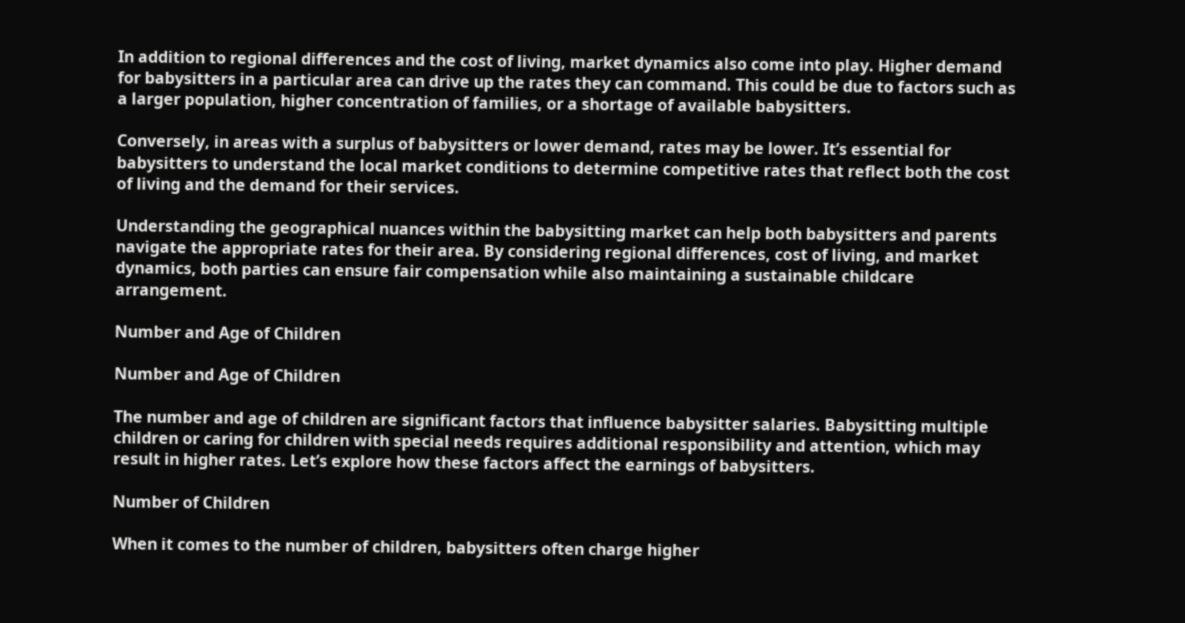In addition to regional differences and the cost of living, market dynamics also come into play. Higher demand for babysitters in a particular area can drive up the rates they can command. This could be due to factors such as a larger population, higher concentration of families, or a shortage of available babysitters.

Conversely, in areas with a surplus of babysitters or lower demand, rates may be lower. It’s essential for babysitters to understand the local market conditions to determine competitive rates that reflect both the cost of living and the demand for their services.

Understanding the geographical nuances within the babysitting market can help both babysitters and parents navigate the appropriate rates for their area. By considering regional differences, cost of living, and market dynamics, both parties can ensure fair compensation while also maintaining a sustainable childcare arrangement.

Number and Age of Children

Number and Age of Children

The number and age of children are significant factors that influence babysitter salaries. Babysitting multiple children or caring for children with special needs requires additional responsibility and attention, which may result in higher rates. Let’s explore how these factors affect the earnings of babysitters.

Number of Children

When it comes to the number of children, babysitters often charge higher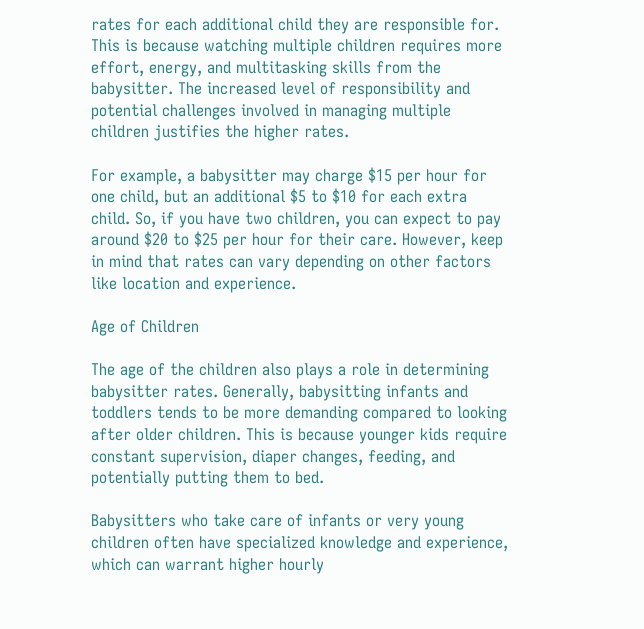rates for each additional child they are responsible for. This is because watching multiple children requires more effort, energy, and multitasking skills from the babysitter. The increased level of responsibility and potential challenges involved in managing multiple children justifies the higher rates.

For example, a babysitter may charge $15 per hour for one child, but an additional $5 to $10 for each extra child. So, if you have two children, you can expect to pay around $20 to $25 per hour for their care. However, keep in mind that rates can vary depending on other factors like location and experience.

Age of Children

The age of the children also plays a role in determining babysitter rates. Generally, babysitting infants and toddlers tends to be more demanding compared to looking after older children. This is because younger kids require constant supervision, diaper changes, feeding, and potentially putting them to bed.

Babysitters who take care of infants or very young children often have specialized knowledge and experience, which can warrant higher hourly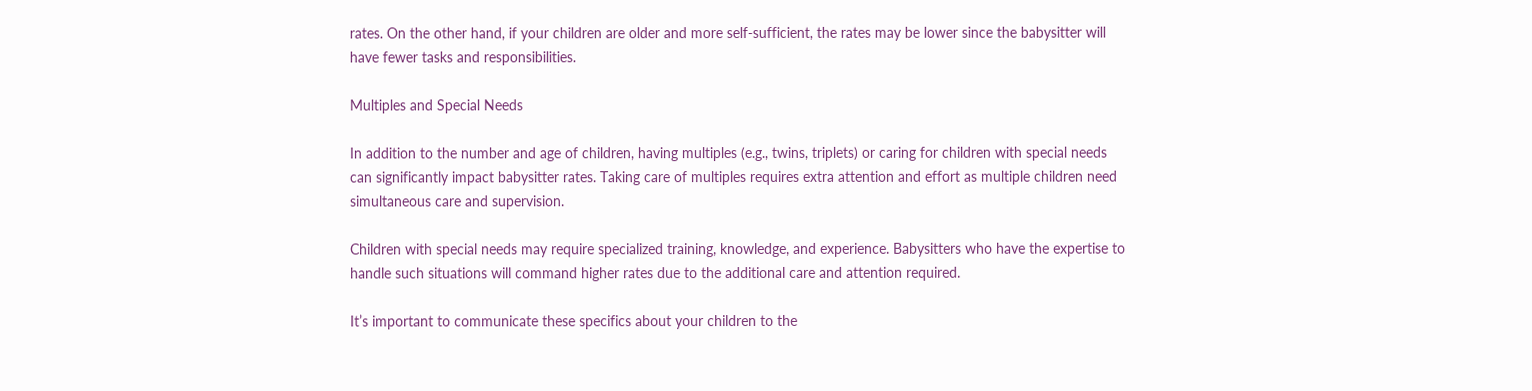rates. On the other hand, if your children are older and more self-sufficient, the rates may be lower since the babysitter will have fewer tasks and responsibilities.

Multiples and Special Needs

In addition to the number and age of children, having multiples (e.g., twins, triplets) or caring for children with special needs can significantly impact babysitter rates. Taking care of multiples requires extra attention and effort as multiple children need simultaneous care and supervision.

Children with special needs may require specialized training, knowledge, and experience. Babysitters who have the expertise to handle such situations will command higher rates due to the additional care and attention required.

It’s important to communicate these specifics about your children to the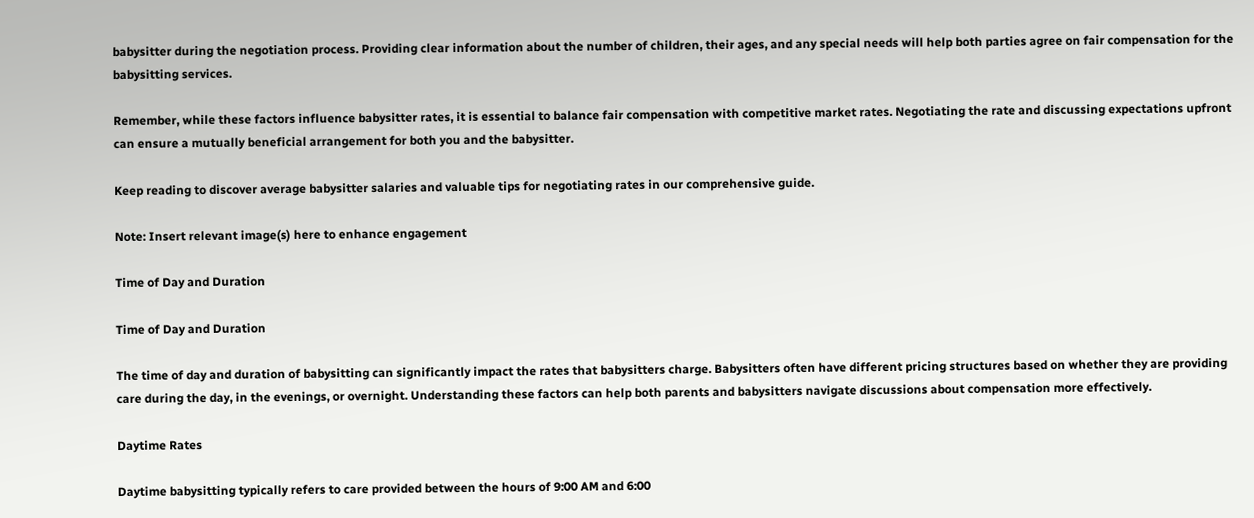babysitter during the negotiation process. Providing clear information about the number of children, their ages, and any special needs will help both parties agree on fair compensation for the babysitting services.

Remember, while these factors influence babysitter rates, it is essential to balance fair compensation with competitive market rates. Negotiating the rate and discussing expectations upfront can ensure a mutually beneficial arrangement for both you and the babysitter.

Keep reading to discover average babysitter salaries and valuable tips for negotiating rates in our comprehensive guide.

Note: Insert relevant image(s) here to enhance engagement

Time of Day and Duration

Time of Day and Duration

The time of day and duration of babysitting can significantly impact the rates that babysitters charge. Babysitters often have different pricing structures based on whether they are providing care during the day, in the evenings, or overnight. Understanding these factors can help both parents and babysitters navigate discussions about compensation more effectively.

Daytime Rates

Daytime babysitting typically refers to care provided between the hours of 9:00 AM and 6:00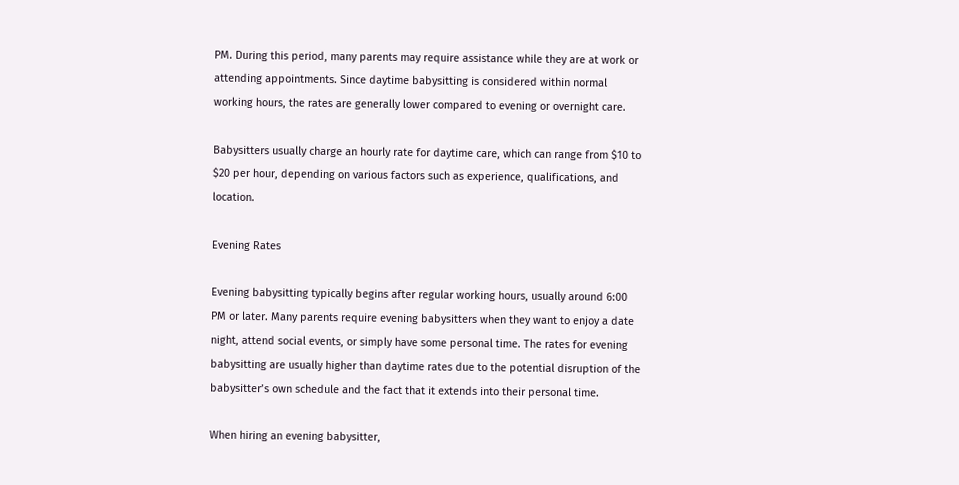PM. During this period, many parents may require assistance while they are at work or attending appointments. Since daytime babysitting is considered within normal working hours, the rates are generally lower compared to evening or overnight care.

Babysitters usually charge an hourly rate for daytime care, which can range from $10 to $20 per hour, depending on various factors such as experience, qualifications, and location.

Evening Rates

Evening babysitting typically begins after regular working hours, usually around 6:00 PM or later. Many parents require evening babysitters when they want to enjoy a date night, attend social events, or simply have some personal time. The rates for evening babysitting are usually higher than daytime rates due to the potential disruption of the babysitter’s own schedule and the fact that it extends into their personal time.

When hiring an evening babysitter,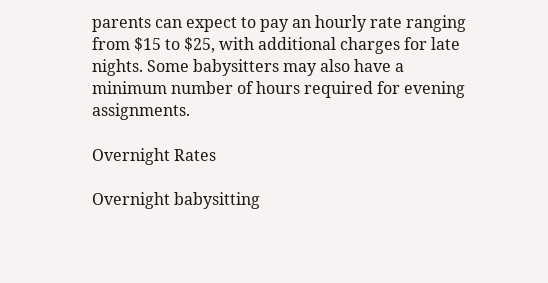parents can expect to pay an hourly rate ranging from $15 to $25, with additional charges for late nights. Some babysitters may also have a minimum number of hours required for evening assignments.

Overnight Rates

Overnight babysitting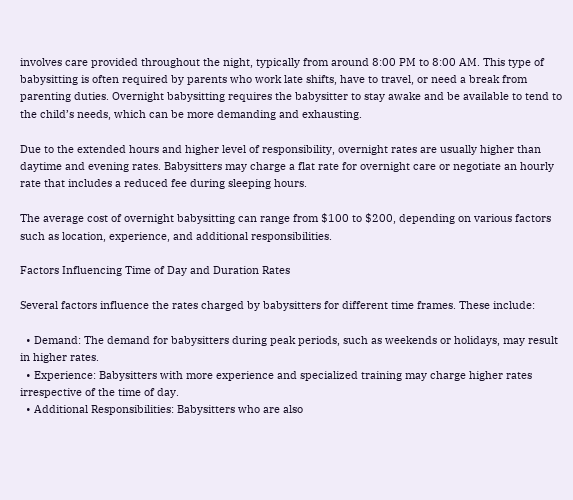involves care provided throughout the night, typically from around 8:00 PM to 8:00 AM. This type of babysitting is often required by parents who work late shifts, have to travel, or need a break from parenting duties. Overnight babysitting requires the babysitter to stay awake and be available to tend to the child’s needs, which can be more demanding and exhausting.

Due to the extended hours and higher level of responsibility, overnight rates are usually higher than daytime and evening rates. Babysitters may charge a flat rate for overnight care or negotiate an hourly rate that includes a reduced fee during sleeping hours.

The average cost of overnight babysitting can range from $100 to $200, depending on various factors such as location, experience, and additional responsibilities.

Factors Influencing Time of Day and Duration Rates

Several factors influence the rates charged by babysitters for different time frames. These include:

  • Demand: The demand for babysitters during peak periods, such as weekends or holidays, may result in higher rates.
  • Experience: Babysitters with more experience and specialized training may charge higher rates irrespective of the time of day.
  • Additional Responsibilities: Babysitters who are also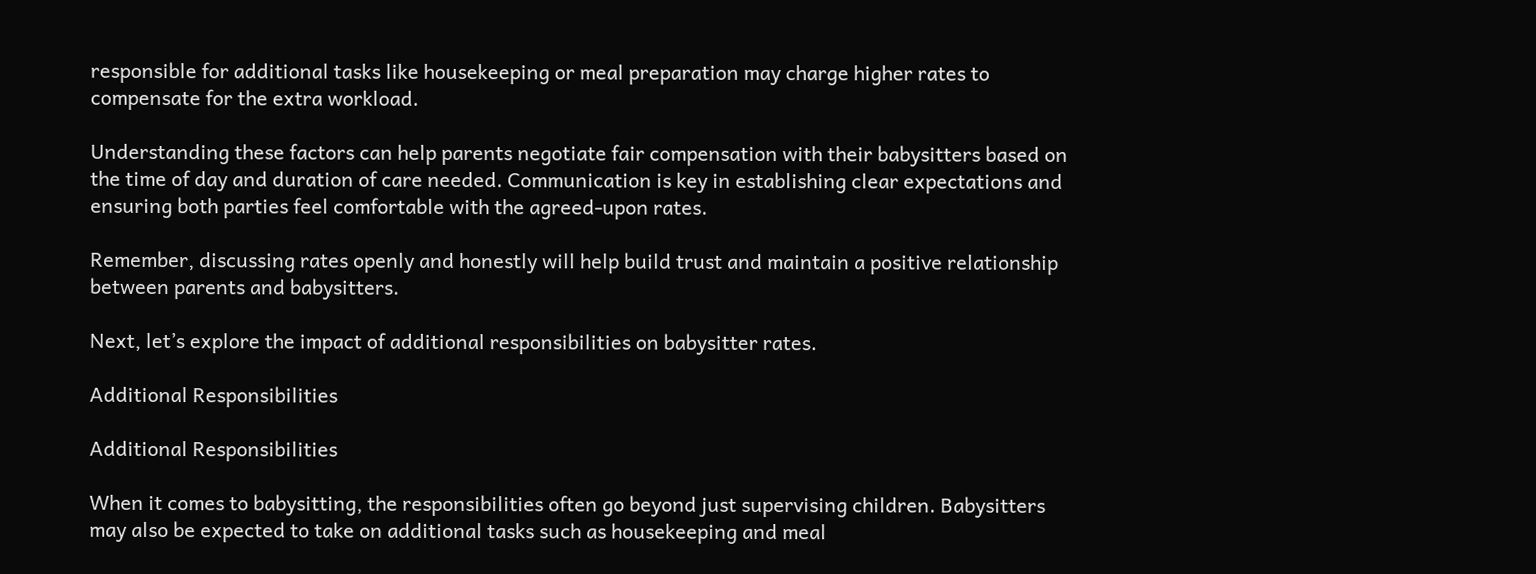responsible for additional tasks like housekeeping or meal preparation may charge higher rates to compensate for the extra workload.

Understanding these factors can help parents negotiate fair compensation with their babysitters based on the time of day and duration of care needed. Communication is key in establishing clear expectations and ensuring both parties feel comfortable with the agreed-upon rates.

Remember, discussing rates openly and honestly will help build trust and maintain a positive relationship between parents and babysitters.

Next, let’s explore the impact of additional responsibilities on babysitter rates.

Additional Responsibilities

Additional Responsibilities

When it comes to babysitting, the responsibilities often go beyond just supervising children. Babysitters may also be expected to take on additional tasks such as housekeeping and meal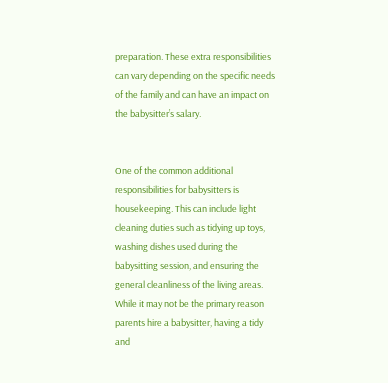preparation. These extra responsibilities can vary depending on the specific needs of the family and can have an impact on the babysitter’s salary.


One of the common additional responsibilities for babysitters is housekeeping. This can include light cleaning duties such as tidying up toys, washing dishes used during the babysitting session, and ensuring the general cleanliness of the living areas. While it may not be the primary reason parents hire a babysitter, having a tidy and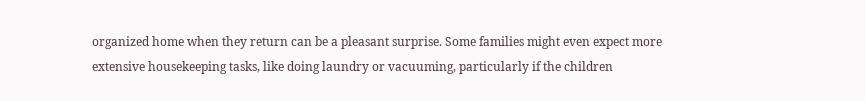organized home when they return can be a pleasant surprise. Some families might even expect more extensive housekeeping tasks, like doing laundry or vacuuming, particularly if the children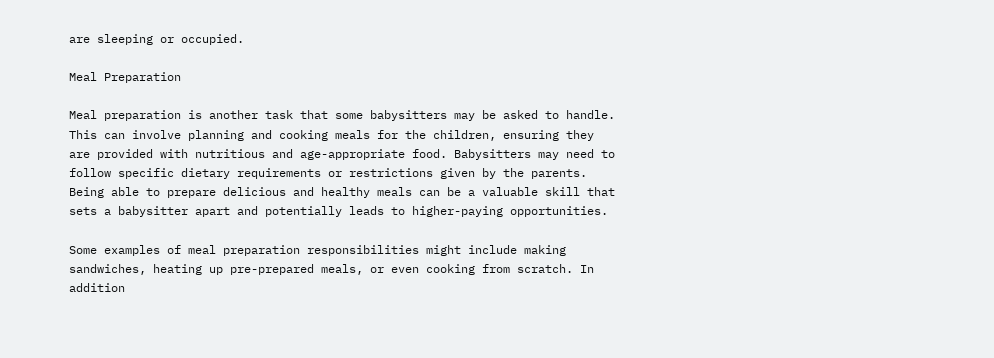are sleeping or occupied.

Meal Preparation

Meal preparation is another task that some babysitters may be asked to handle. This can involve planning and cooking meals for the children, ensuring they are provided with nutritious and age-appropriate food. Babysitters may need to follow specific dietary requirements or restrictions given by the parents. Being able to prepare delicious and healthy meals can be a valuable skill that sets a babysitter apart and potentially leads to higher-paying opportunities.

Some examples of meal preparation responsibilities might include making sandwiches, heating up pre-prepared meals, or even cooking from scratch. In addition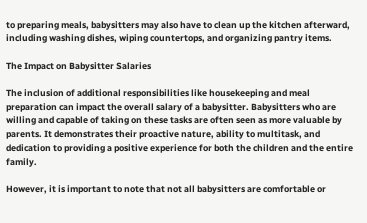to preparing meals, babysitters may also have to clean up the kitchen afterward, including washing dishes, wiping countertops, and organizing pantry items.

The Impact on Babysitter Salaries

The inclusion of additional responsibilities like housekeeping and meal preparation can impact the overall salary of a babysitter. Babysitters who are willing and capable of taking on these tasks are often seen as more valuable by parents. It demonstrates their proactive nature, ability to multitask, and dedication to providing a positive experience for both the children and the entire family.

However, it is important to note that not all babysitters are comfortable or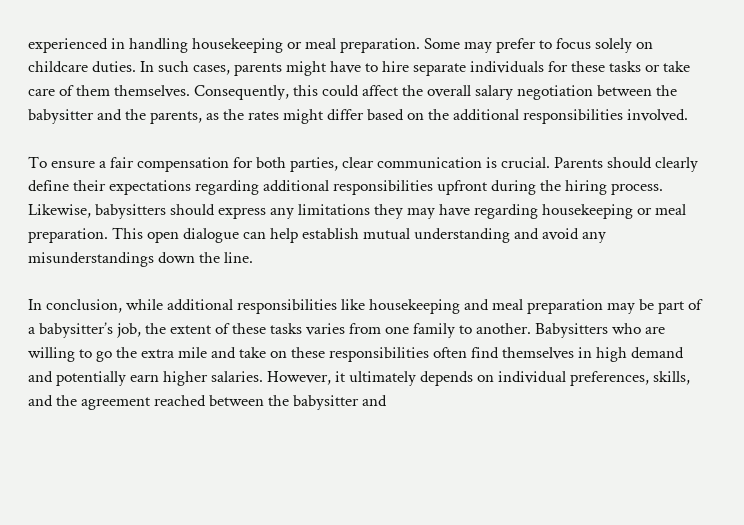experienced in handling housekeeping or meal preparation. Some may prefer to focus solely on childcare duties. In such cases, parents might have to hire separate individuals for these tasks or take care of them themselves. Consequently, this could affect the overall salary negotiation between the babysitter and the parents, as the rates might differ based on the additional responsibilities involved.

To ensure a fair compensation for both parties, clear communication is crucial. Parents should clearly define their expectations regarding additional responsibilities upfront during the hiring process. Likewise, babysitters should express any limitations they may have regarding housekeeping or meal preparation. This open dialogue can help establish mutual understanding and avoid any misunderstandings down the line.

In conclusion, while additional responsibilities like housekeeping and meal preparation may be part of a babysitter’s job, the extent of these tasks varies from one family to another. Babysitters who are willing to go the extra mile and take on these responsibilities often find themselves in high demand and potentially earn higher salaries. However, it ultimately depends on individual preferences, skills, and the agreement reached between the babysitter and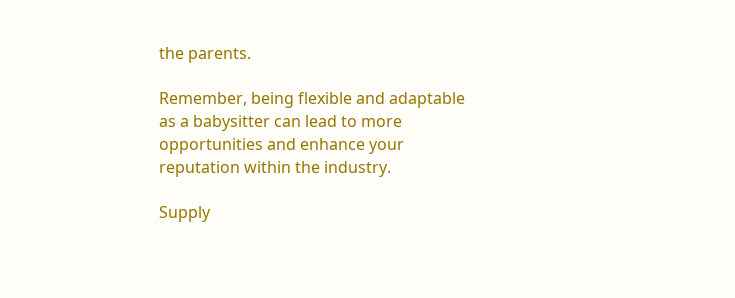the parents.

Remember, being flexible and adaptable as a babysitter can lead to more opportunities and enhance your reputation within the industry.

Supply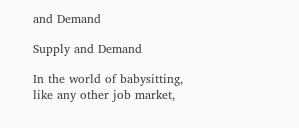and Demand

Supply and Demand

In the world of babysitting, like any other job market,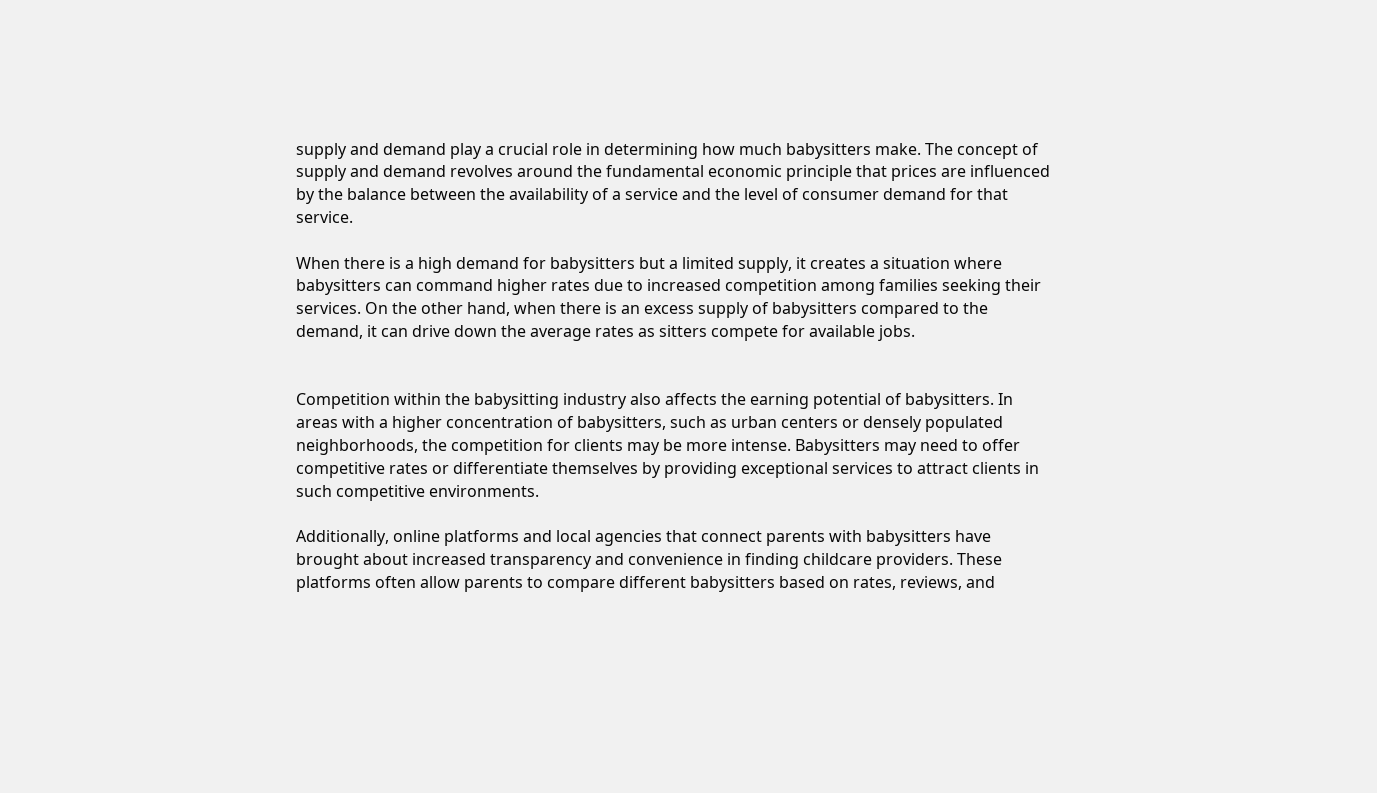supply and demand play a crucial role in determining how much babysitters make. The concept of supply and demand revolves around the fundamental economic principle that prices are influenced by the balance between the availability of a service and the level of consumer demand for that service.

When there is a high demand for babysitters but a limited supply, it creates a situation where babysitters can command higher rates due to increased competition among families seeking their services. On the other hand, when there is an excess supply of babysitters compared to the demand, it can drive down the average rates as sitters compete for available jobs.


Competition within the babysitting industry also affects the earning potential of babysitters. In areas with a higher concentration of babysitters, such as urban centers or densely populated neighborhoods, the competition for clients may be more intense. Babysitters may need to offer competitive rates or differentiate themselves by providing exceptional services to attract clients in such competitive environments.

Additionally, online platforms and local agencies that connect parents with babysitters have brought about increased transparency and convenience in finding childcare providers. These platforms often allow parents to compare different babysitters based on rates, reviews, and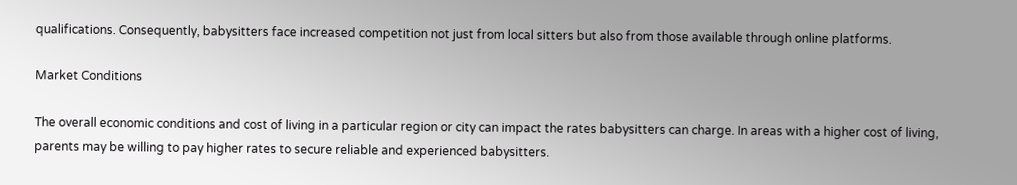qualifications. Consequently, babysitters face increased competition not just from local sitters but also from those available through online platforms.

Market Conditions

The overall economic conditions and cost of living in a particular region or city can impact the rates babysitters can charge. In areas with a higher cost of living, parents may be willing to pay higher rates to secure reliable and experienced babysitters.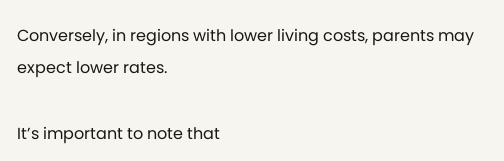Conversely, in regions with lower living costs, parents may expect lower rates.

It’s important to note that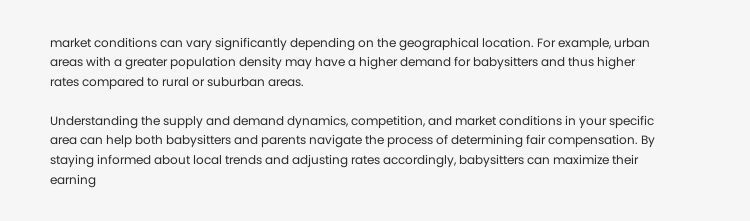market conditions can vary significantly depending on the geographical location. For example, urban areas with a greater population density may have a higher demand for babysitters and thus higher rates compared to rural or suburban areas.

Understanding the supply and demand dynamics, competition, and market conditions in your specific area can help both babysitters and parents navigate the process of determining fair compensation. By staying informed about local trends and adjusting rates accordingly, babysitters can maximize their earning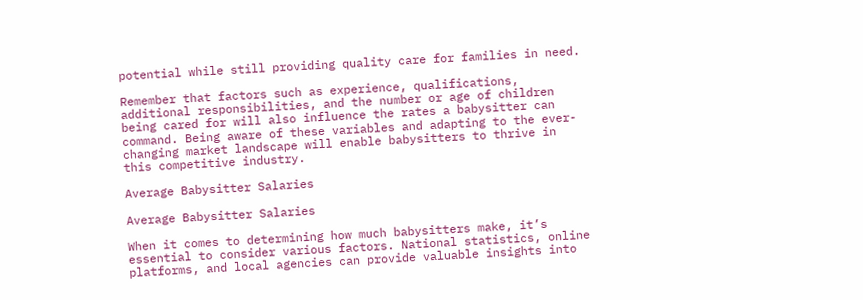potential while still providing quality care for families in need.

Remember that factors such as experience, qualifications, additional responsibilities, and the number or age of children being cared for will also influence the rates a babysitter can command. Being aware of these variables and adapting to the ever-changing market landscape will enable babysitters to thrive in this competitive industry.

Average Babysitter Salaries

Average Babysitter Salaries

When it comes to determining how much babysitters make, it’s essential to consider various factors. National statistics, online platforms, and local agencies can provide valuable insights into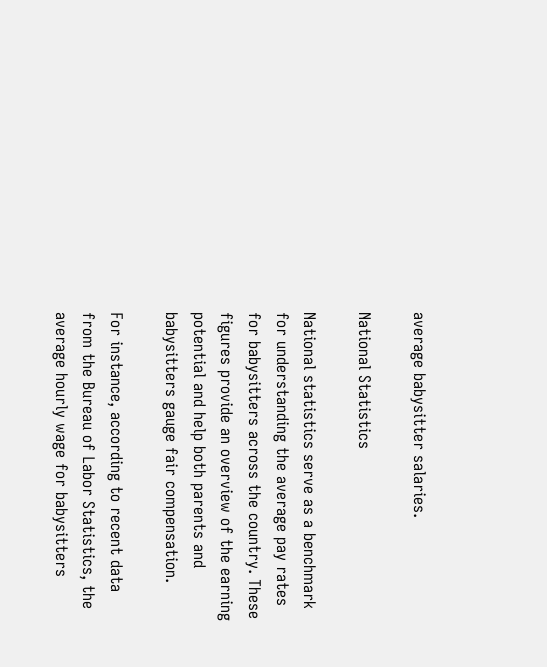average babysitter salaries.

National Statistics

National statistics serve as a benchmark for understanding the average pay rates for babysitters across the country. These figures provide an overview of the earning potential and help both parents and babysitters gauge fair compensation.

For instance, according to recent data from the Bureau of Labor Statistics, the average hourly wage for babysitters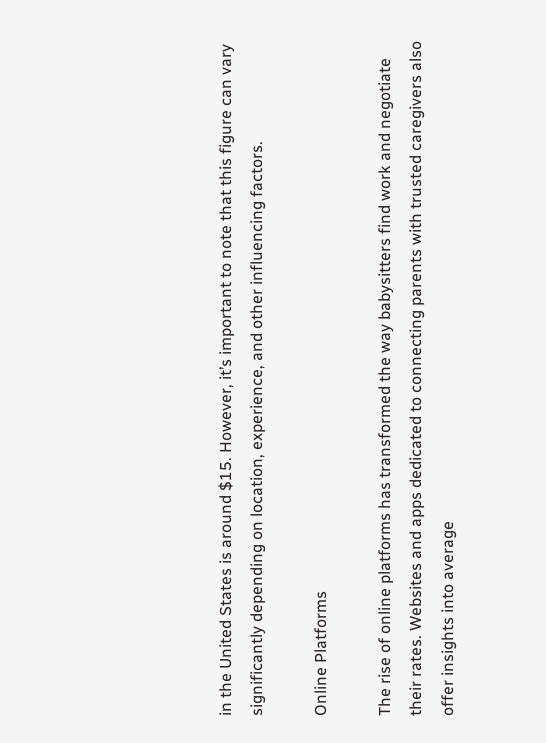in the United States is around $15. However, it’s important to note that this figure can vary significantly depending on location, experience, and other influencing factors.

Online Platforms

The rise of online platforms has transformed the way babysitters find work and negotiate their rates. Websites and apps dedicated to connecting parents with trusted caregivers also offer insights into average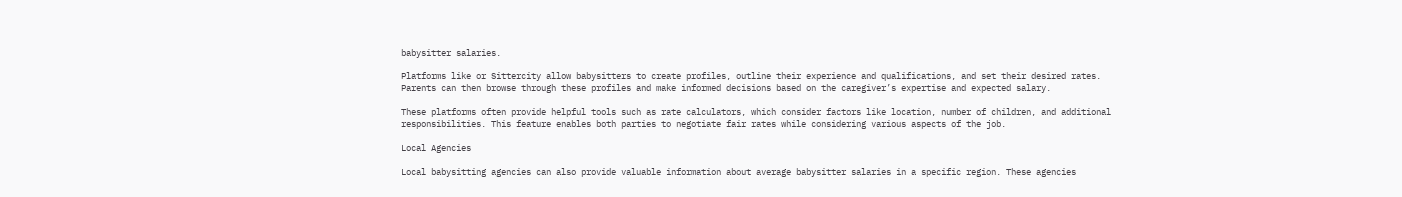babysitter salaries.

Platforms like or Sittercity allow babysitters to create profiles, outline their experience and qualifications, and set their desired rates. Parents can then browse through these profiles and make informed decisions based on the caregiver’s expertise and expected salary.

These platforms often provide helpful tools such as rate calculators, which consider factors like location, number of children, and additional responsibilities. This feature enables both parties to negotiate fair rates while considering various aspects of the job.

Local Agencies

Local babysitting agencies can also provide valuable information about average babysitter salaries in a specific region. These agencies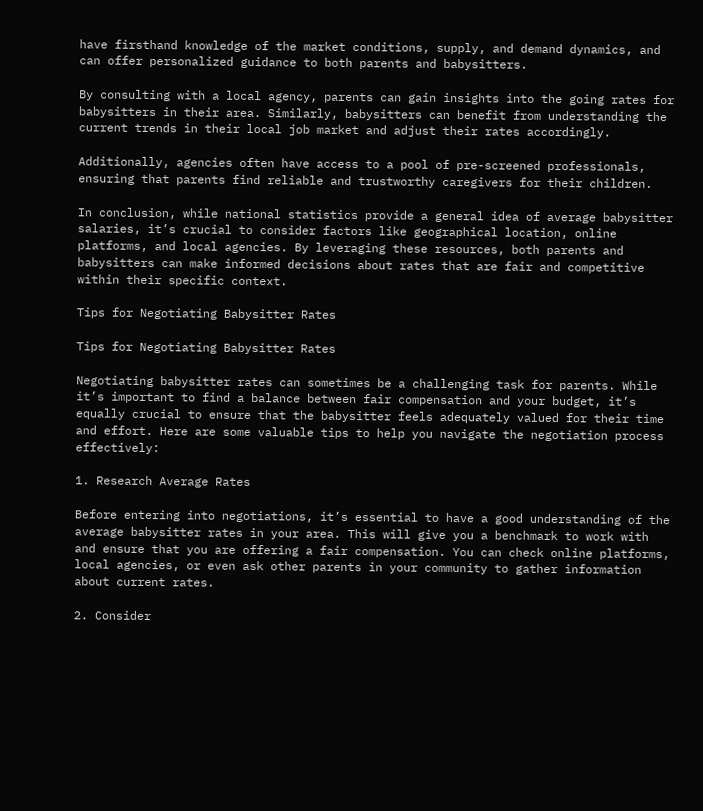have firsthand knowledge of the market conditions, supply, and demand dynamics, and can offer personalized guidance to both parents and babysitters.

By consulting with a local agency, parents can gain insights into the going rates for babysitters in their area. Similarly, babysitters can benefit from understanding the current trends in their local job market and adjust their rates accordingly.

Additionally, agencies often have access to a pool of pre-screened professionals, ensuring that parents find reliable and trustworthy caregivers for their children.

In conclusion, while national statistics provide a general idea of average babysitter salaries, it’s crucial to consider factors like geographical location, online platforms, and local agencies. By leveraging these resources, both parents and babysitters can make informed decisions about rates that are fair and competitive within their specific context.

Tips for Negotiating Babysitter Rates

Tips for Negotiating Babysitter Rates

Negotiating babysitter rates can sometimes be a challenging task for parents. While it’s important to find a balance between fair compensation and your budget, it’s equally crucial to ensure that the babysitter feels adequately valued for their time and effort. Here are some valuable tips to help you navigate the negotiation process effectively:

1. Research Average Rates

Before entering into negotiations, it’s essential to have a good understanding of the average babysitter rates in your area. This will give you a benchmark to work with and ensure that you are offering a fair compensation. You can check online platforms, local agencies, or even ask other parents in your community to gather information about current rates.

2. Consider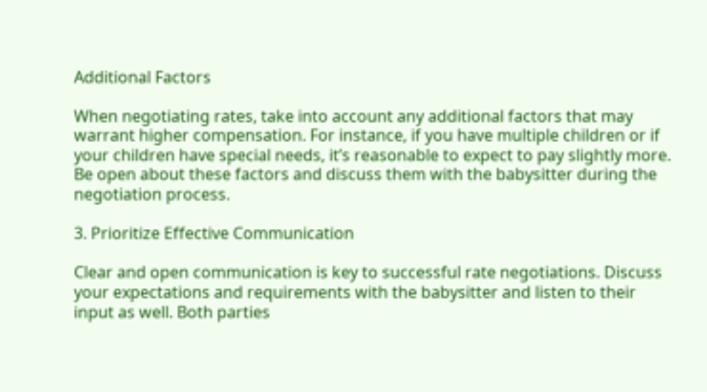Additional Factors

When negotiating rates, take into account any additional factors that may warrant higher compensation. For instance, if you have multiple children or if your children have special needs, it’s reasonable to expect to pay slightly more. Be open about these factors and discuss them with the babysitter during the negotiation process.

3. Prioritize Effective Communication

Clear and open communication is key to successful rate negotiations. Discuss your expectations and requirements with the babysitter and listen to their input as well. Both parties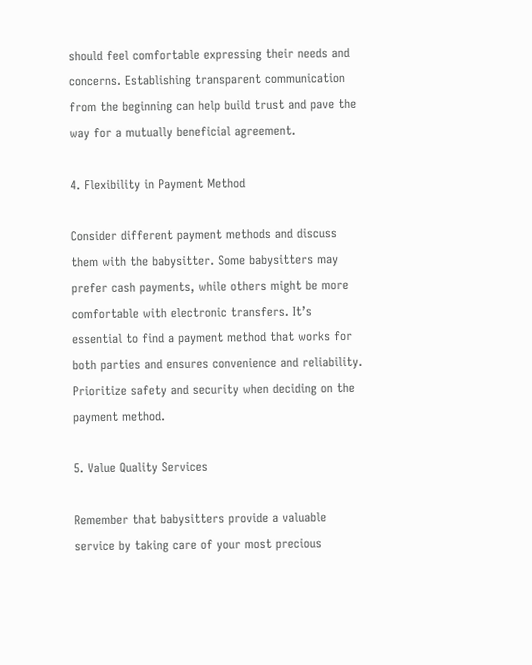should feel comfortable expressing their needs and concerns. Establishing transparent communication from the beginning can help build trust and pave the way for a mutually beneficial agreement.

4. Flexibility in Payment Method

Consider different payment methods and discuss them with the babysitter. Some babysitters may prefer cash payments, while others might be more comfortable with electronic transfers. It’s essential to find a payment method that works for both parties and ensures convenience and reliability. Prioritize safety and security when deciding on the payment method.

5. Value Quality Services

Remember that babysitters provide a valuable service by taking care of your most precious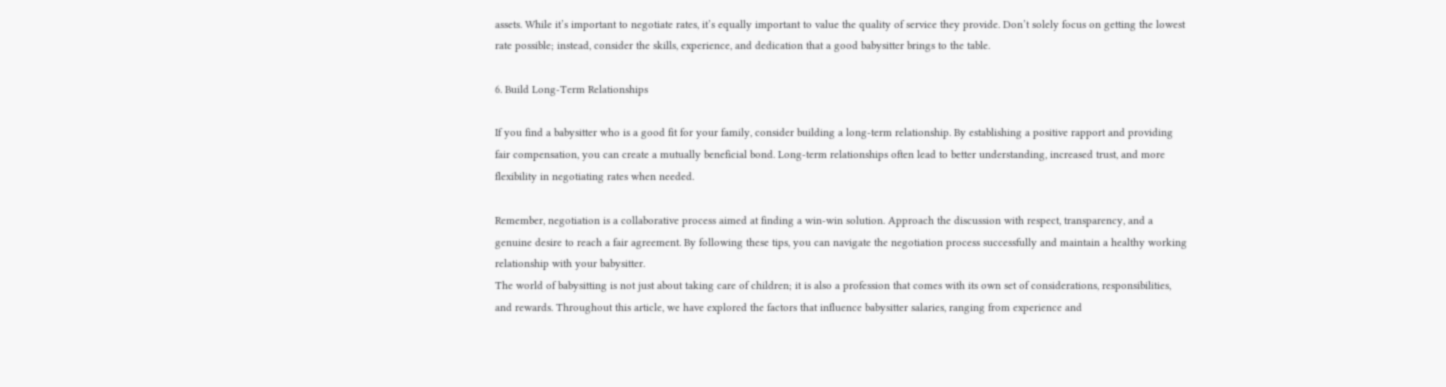assets. While it’s important to negotiate rates, it’s equally important to value the quality of service they provide. Don’t solely focus on getting the lowest rate possible; instead, consider the skills, experience, and dedication that a good babysitter brings to the table.

6. Build Long-Term Relationships

If you find a babysitter who is a good fit for your family, consider building a long-term relationship. By establishing a positive rapport and providing fair compensation, you can create a mutually beneficial bond. Long-term relationships often lead to better understanding, increased trust, and more flexibility in negotiating rates when needed.

Remember, negotiation is a collaborative process aimed at finding a win-win solution. Approach the discussion with respect, transparency, and a genuine desire to reach a fair agreement. By following these tips, you can navigate the negotiation process successfully and maintain a healthy working relationship with your babysitter.
The world of babysitting is not just about taking care of children; it is also a profession that comes with its own set of considerations, responsibilities, and rewards. Throughout this article, we have explored the factors that influence babysitter salaries, ranging from experience and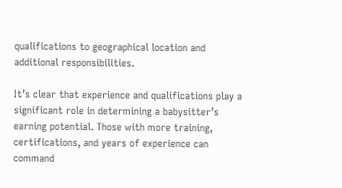qualifications to geographical location and additional responsibilities.

It’s clear that experience and qualifications play a significant role in determining a babysitter’s earning potential. Those with more training, certifications, and years of experience can command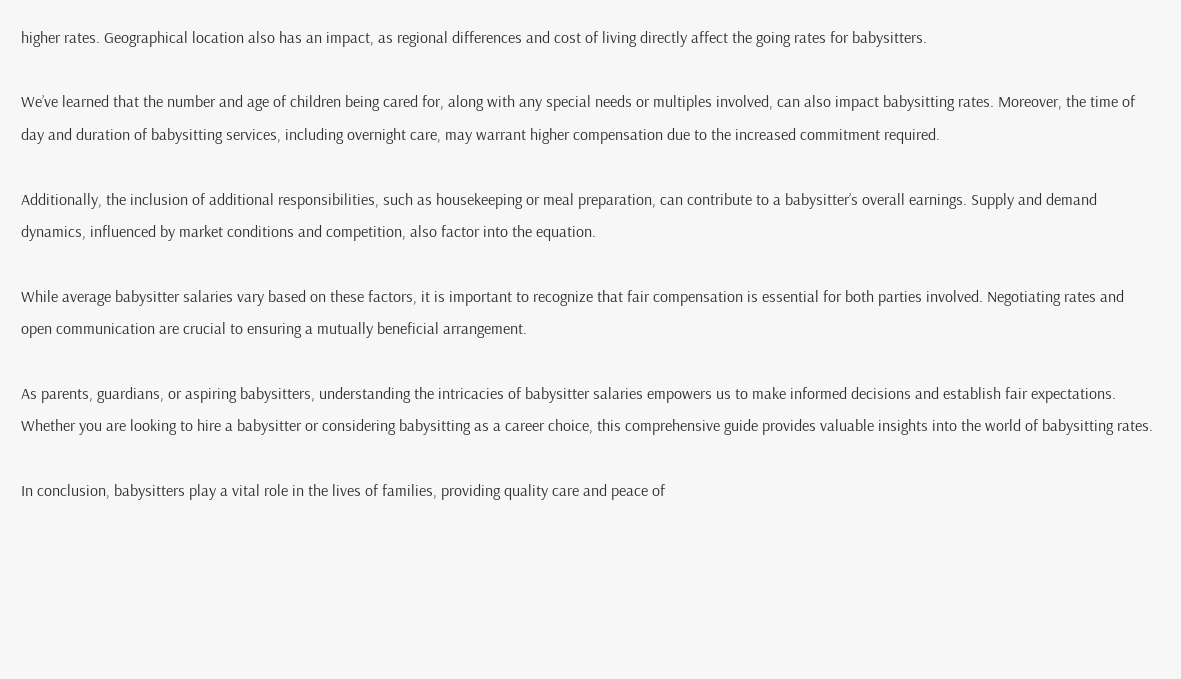higher rates. Geographical location also has an impact, as regional differences and cost of living directly affect the going rates for babysitters.

We’ve learned that the number and age of children being cared for, along with any special needs or multiples involved, can also impact babysitting rates. Moreover, the time of day and duration of babysitting services, including overnight care, may warrant higher compensation due to the increased commitment required.

Additionally, the inclusion of additional responsibilities, such as housekeeping or meal preparation, can contribute to a babysitter’s overall earnings. Supply and demand dynamics, influenced by market conditions and competition, also factor into the equation.

While average babysitter salaries vary based on these factors, it is important to recognize that fair compensation is essential for both parties involved. Negotiating rates and open communication are crucial to ensuring a mutually beneficial arrangement.

As parents, guardians, or aspiring babysitters, understanding the intricacies of babysitter salaries empowers us to make informed decisions and establish fair expectations. Whether you are looking to hire a babysitter or considering babysitting as a career choice, this comprehensive guide provides valuable insights into the world of babysitting rates.

In conclusion, babysitters play a vital role in the lives of families, providing quality care and peace of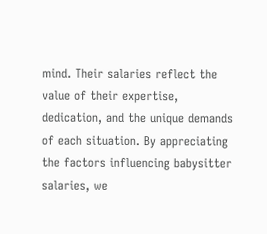mind. Their salaries reflect the value of their expertise, dedication, and the unique demands of each situation. By appreciating the factors influencing babysitter salaries, we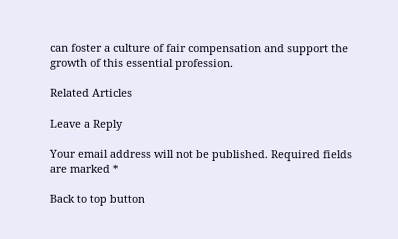can foster a culture of fair compensation and support the growth of this essential profession.

Related Articles

Leave a Reply

Your email address will not be published. Required fields are marked *

Back to top button